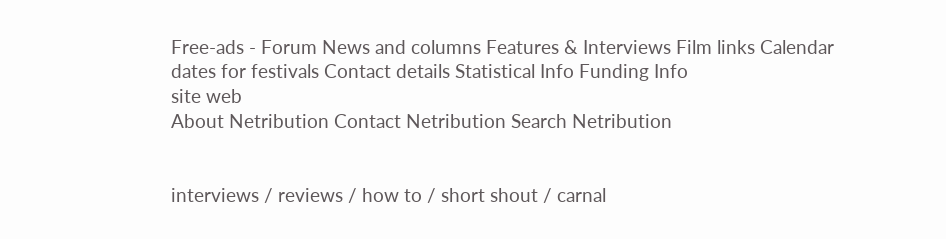Free-ads - Forum News and columns Features & Interviews Film links Calendar dates for festivals Contact details Statistical Info Funding Info
site web
About Netribution Contact Netribution Search Netribution


interviews / reviews / how to / short shout / carnal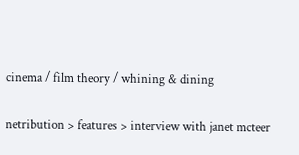cinema / film theory / whining & dining

netribution > features > interview with janet mcteer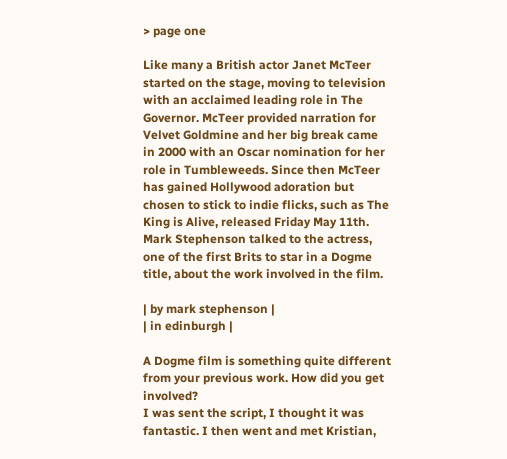> page one

Like many a British actor Janet McTeer started on the stage, moving to television with an acclaimed leading role in The Governor. McTeer provided narration for Velvet Goldmine and her big break came in 2000 with an Oscar nomination for her role in Tumbleweeds. Since then McTeer has gained Hollywood adoration but chosen to stick to indie flicks, such as The King is Alive, released Friday May 11th. Mark Stephenson talked to the actress, one of the first Brits to star in a Dogme title, about the work involved in the film.

| by mark stephenson |
| in edinburgh |

A Dogme film is something quite different from your previous work. How did you get involved?
I was sent the script, I thought it was fantastic. I then went and met Kristian,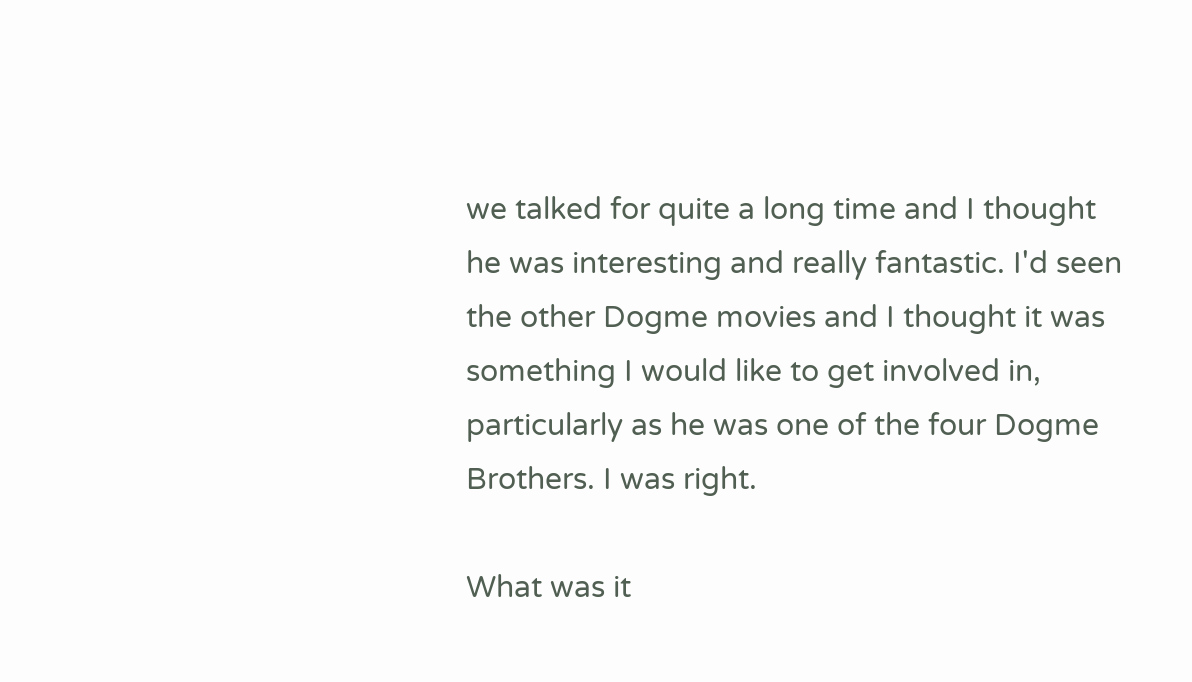we talked for quite a long time and I thought he was interesting and really fantastic. I'd seen the other Dogme movies and I thought it was something I would like to get involved in, particularly as he was one of the four Dogme Brothers. I was right.

What was it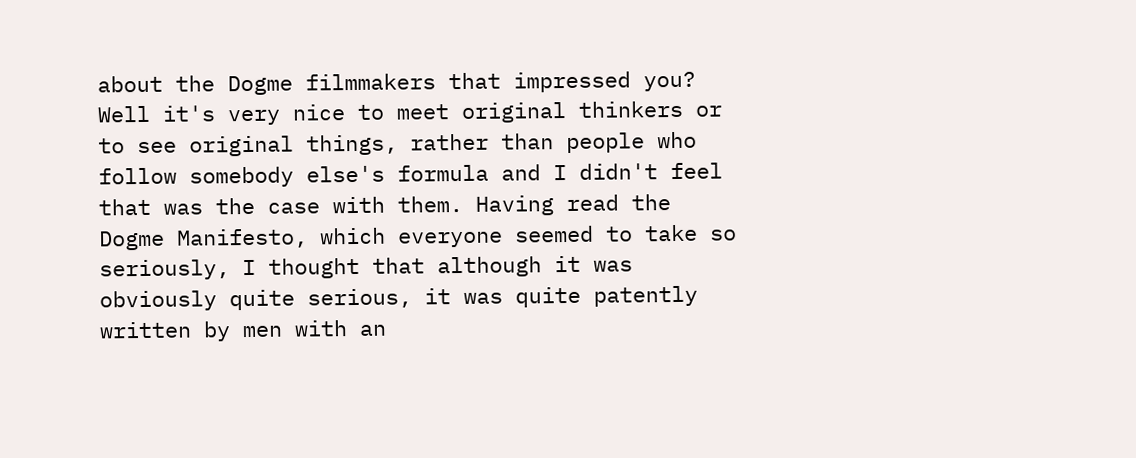about the Dogme filmmakers that impressed you?
Well it's very nice to meet original thinkers or to see original things, rather than people who follow somebody else's formula and I didn't feel that was the case with them. Having read the Dogme Manifesto, which everyone seemed to take so seriously, I thought that although it was obviously quite serious, it was quite patently written by men with an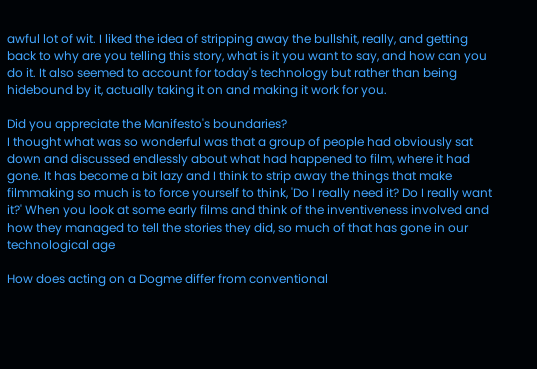awful lot of wit. I liked the idea of stripping away the bullshit, really, and getting back to why are you telling this story, what is it you want to say, and how can you do it. It also seemed to account for today's technology but rather than being hidebound by it, actually taking it on and making it work for you.

Did you appreciate the Manifesto's boundaries?
I thought what was so wonderful was that a group of people had obviously sat down and discussed endlessly about what had happened to film, where it had gone. It has become a bit lazy and I think to strip away the things that make filmmaking so much is to force yourself to think, 'Do I really need it? Do I really want it?' When you look at some early films and think of the inventiveness involved and how they managed to tell the stories they did, so much of that has gone in our technological age

How does acting on a Dogme differ from conventional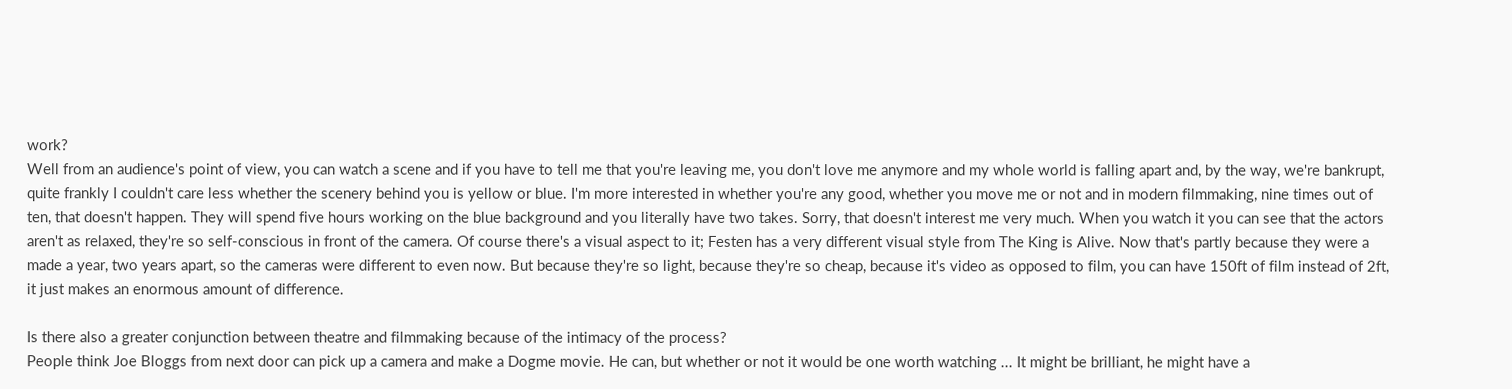work?
Well from an audience's point of view, you can watch a scene and if you have to tell me that you're leaving me, you don't love me anymore and my whole world is falling apart and, by the way, we're bankrupt, quite frankly I couldn't care less whether the scenery behind you is yellow or blue. I'm more interested in whether you're any good, whether you move me or not and in modern filmmaking, nine times out of ten, that doesn't happen. They will spend five hours working on the blue background and you literally have two takes. Sorry, that doesn't interest me very much. When you watch it you can see that the actors aren't as relaxed, they're so self-conscious in front of the camera. Of course there's a visual aspect to it; Festen has a very different visual style from The King is Alive. Now that's partly because they were a made a year, two years apart, so the cameras were different to even now. But because they're so light, because they're so cheap, because it's video as opposed to film, you can have 150ft of film instead of 2ft, it just makes an enormous amount of difference.

Is there also a greater conjunction between theatre and filmmaking because of the intimacy of the process?
People think Joe Bloggs from next door can pick up a camera and make a Dogme movie. He can, but whether or not it would be one worth watching ... It might be brilliant, he might have a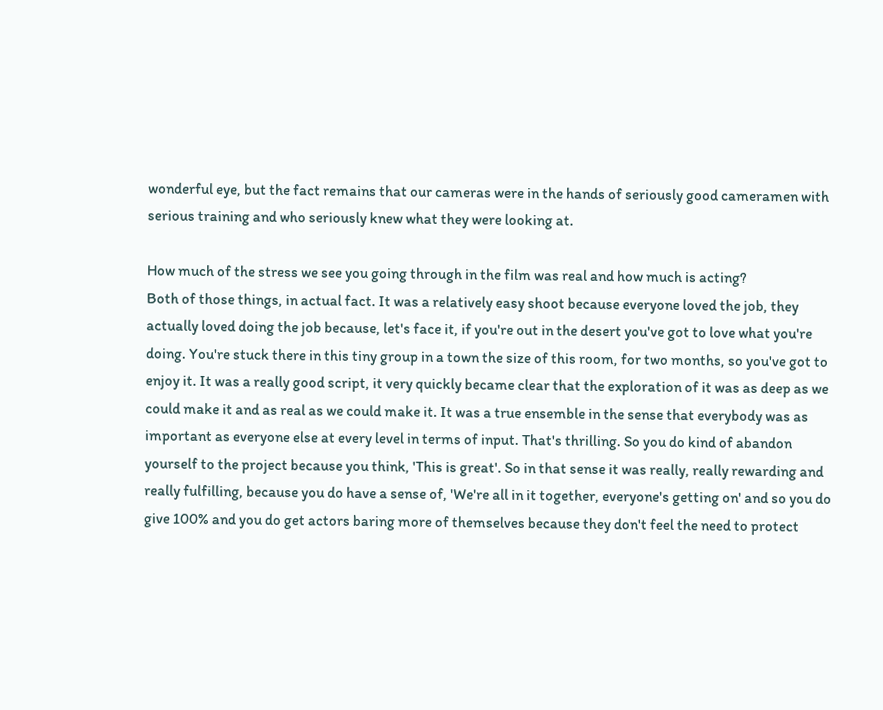wonderful eye, but the fact remains that our cameras were in the hands of seriously good cameramen with serious training and who seriously knew what they were looking at.

How much of the stress we see you going through in the film was real and how much is acting?
Both of those things, in actual fact. It was a relatively easy shoot because everyone loved the job, they actually loved doing the job because, let's face it, if you're out in the desert you've got to love what you're doing. You're stuck there in this tiny group in a town the size of this room, for two months, so you've got to enjoy it. It was a really good script, it very quickly became clear that the exploration of it was as deep as we could make it and as real as we could make it. It was a true ensemble in the sense that everybody was as important as everyone else at every level in terms of input. That's thrilling. So you do kind of abandon yourself to the project because you think, 'This is great'. So in that sense it was really, really rewarding and really fulfilling, because you do have a sense of, 'We're all in it together, everyone's getting on' and so you do give 100% and you do get actors baring more of themselves because they don't feel the need to protect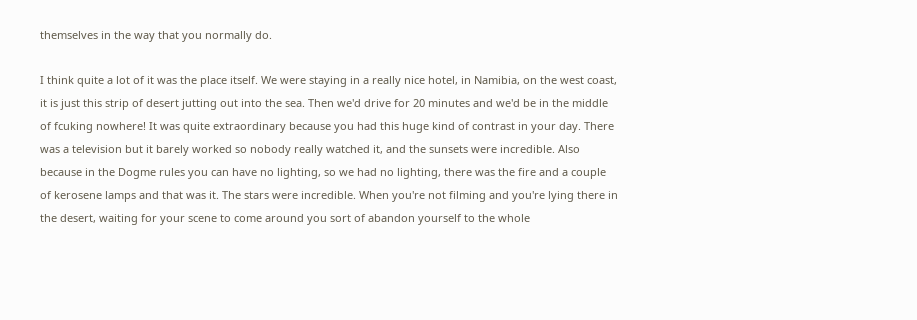themselves in the way that you normally do.

I think quite a lot of it was the place itself. We were staying in a really nice hotel, in Namibia, on the west coast, it is just this strip of desert jutting out into the sea. Then we'd drive for 20 minutes and we'd be in the middle of fcuking nowhere! It was quite extraordinary because you had this huge kind of contrast in your day. There was a television but it barely worked so nobody really watched it, and the sunsets were incredible. Also because in the Dogme rules you can have no lighting, so we had no lighting, there was the fire and a couple of kerosene lamps and that was it. The stars were incredible. When you're not filming and you're lying there in the desert, waiting for your scene to come around you sort of abandon yourself to the whole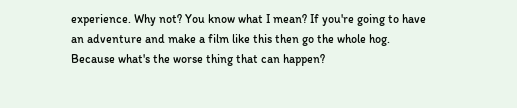experience. Why not? You know what I mean? If you're going to have an adventure and make a film like this then go the whole hog. Because what's the worse thing that can happen?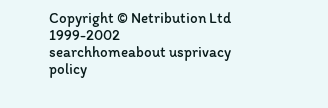Copyright © Netribution Ltd 1999-2002
searchhomeabout usprivacy policy